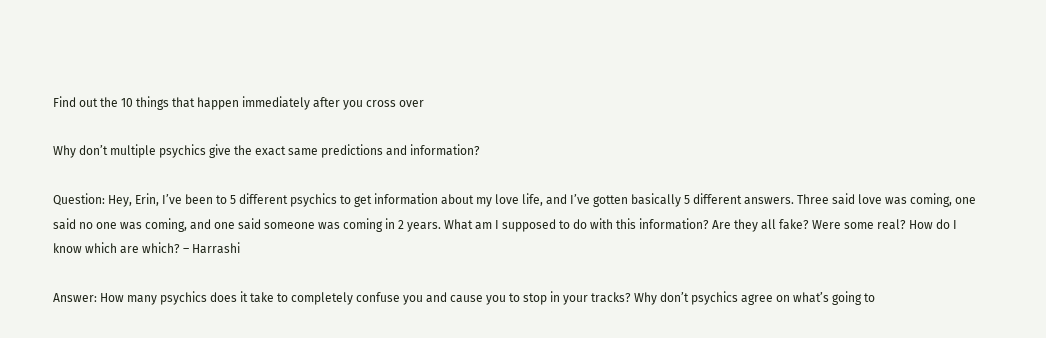Find out the 10 things that happen immediately after you cross over

Why don’t multiple psychics give the exact same predictions and information?

Question: Hey, Erin, I’ve been to 5 different psychics to get information about my love life, and I’ve gotten basically 5 different answers. Three said love was coming, one said no one was coming, and one said someone was coming in 2 years. What am I supposed to do with this information? Are they all fake? Were some real? How do I know which are which? – Harrashi

Answer: How many psychics does it take to completely confuse you and cause you to stop in your tracks? Why don’t psychics agree on what’s going to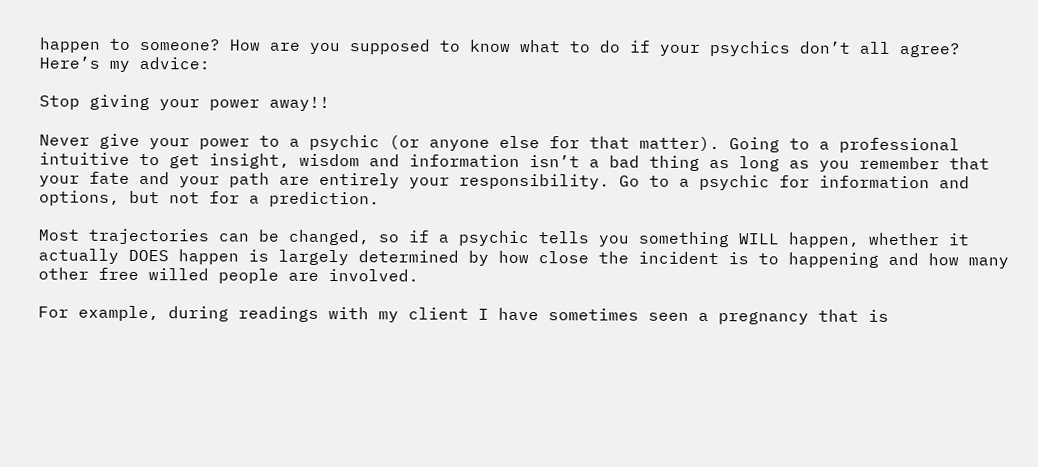happen to someone? How are you supposed to know what to do if your psychics don’t all agree? Here’s my advice:

Stop giving your power away!!

Never give your power to a psychic (or anyone else for that matter). Going to a professional intuitive to get insight, wisdom and information isn’t a bad thing as long as you remember that your fate and your path are entirely your responsibility. Go to a psychic for information and options, but not for a prediction.

Most trajectories can be changed, so if a psychic tells you something WILL happen, whether it actually DOES happen is largely determined by how close the incident is to happening and how many other free willed people are involved.

For example, during readings with my client I have sometimes seen a pregnancy that is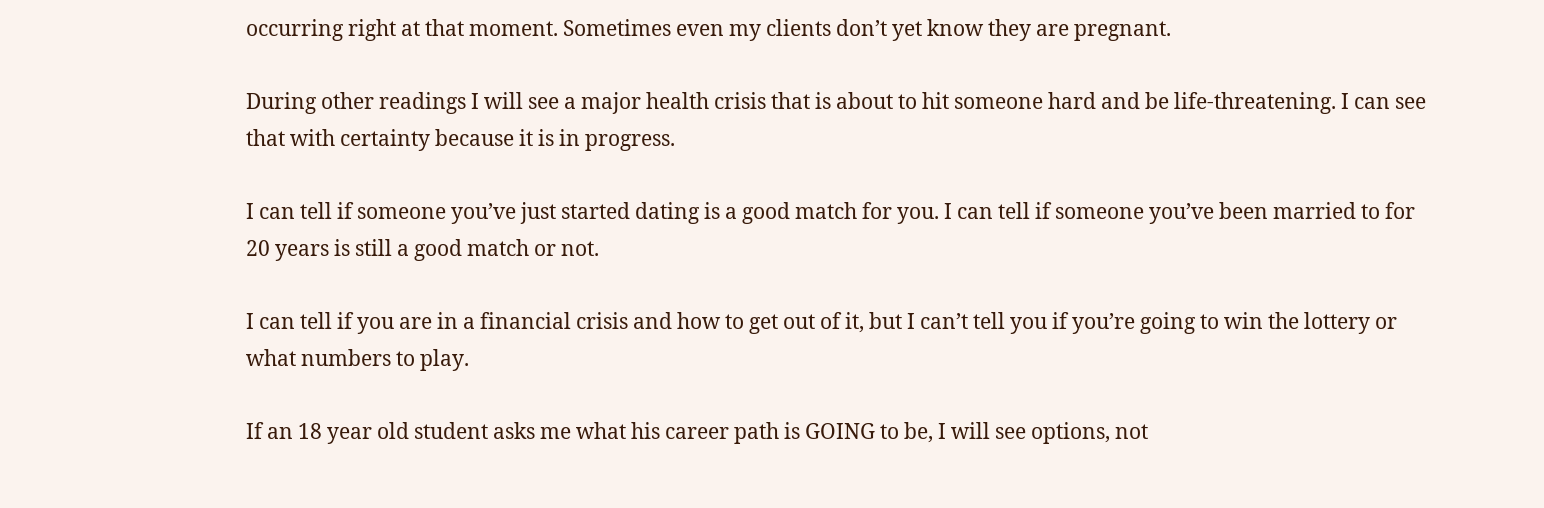occurring right at that moment. Sometimes even my clients don’t yet know they are pregnant.

During other readings I will see a major health crisis that is about to hit someone hard and be life-threatening. I can see that with certainty because it is in progress.

I can tell if someone you’ve just started dating is a good match for you. I can tell if someone you’ve been married to for 20 years is still a good match or not.

I can tell if you are in a financial crisis and how to get out of it, but I can’t tell you if you’re going to win the lottery or what numbers to play.

If an 18 year old student asks me what his career path is GOING to be, I will see options, not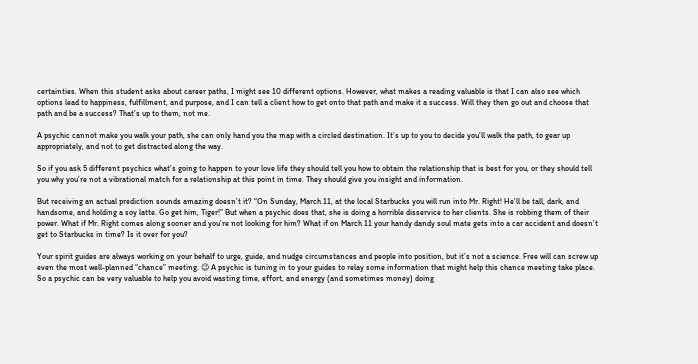certainties. When this student asks about career paths, I might see 10 different options. However, what makes a reading valuable is that I can also see which options lead to happiness, fulfillment, and purpose, and I can tell a client how to get onto that path and make it a success. Will they then go out and choose that path and be a success? That’s up to them, not me.

A psychic cannot make you walk your path, she can only hand you the map with a circled destination. It’s up to you to decide you’ll walk the path, to gear up appropriately, and not to get distracted along the way.

So if you ask 5 different psychics what’s going to happen to your love life they should tell you how to obtain the relationship that is best for you, or they should tell you why you’re not a vibrational match for a relationship at this point in time. They should give you insight and information.

But receiving an actual prediction sounds amazing doesn’t it? “On Sunday, March 11, at the local Starbucks you will run into Mr. Right! He’ll be tall, dark, and handsome, and holding a soy latte. Go get him, Tiger!” But when a psychic does that, she is doing a horrible disservice to her clients. She is robbing them of their power. What if Mr. Right comes along sooner and you’re not looking for him? What if on March 11 your handy dandy soul mate gets into a car accident and doesn’t get to Starbucks in time? Is it over for you?

Your spirit guides are always working on your behalf to urge, guide, and nudge circumstances and people into position, but it’s not a science. Free will can screw up even the most well-planned “chance” meeting. 😉 A psychic is tuning in to your guides to relay some information that might help this chance meeting take place. So a psychic can be very valuable to help you avoid wasting time, effort, and energy (and sometimes money) doing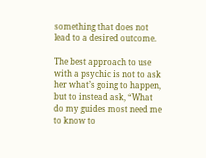something that does not lead to a desired outcome.

The best approach to use with a psychic is not to ask her what’s going to happen, but to instead ask, “What do my guides most need me to know to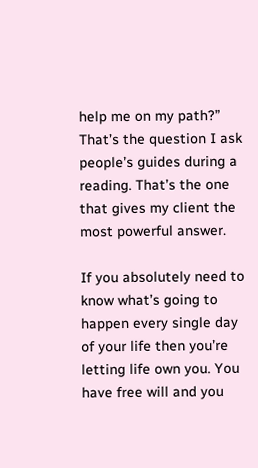help me on my path?” That’s the question I ask people’s guides during a reading. That’s the one that gives my client the most powerful answer.

If you absolutely need to know what’s going to happen every single day of your life then you’re letting life own you. You have free will and you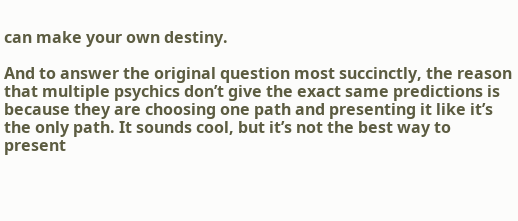can make your own destiny.

And to answer the original question most succinctly, the reason that multiple psychics don’t give the exact same predictions is because they are choosing one path and presenting it like it’s the only path. It sounds cool, but it’s not the best way to present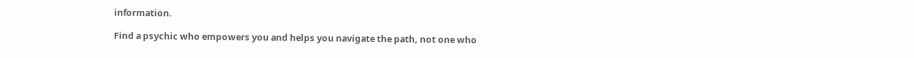information.

Find a psychic who empowers you and helps you navigate the path, not one who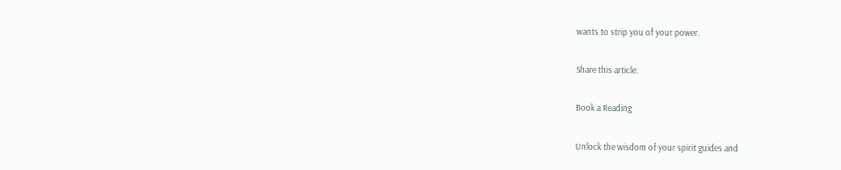wants to strip you of your power.

Share this article:

Book a Reading

Unlock the wisdom of your spirit guides and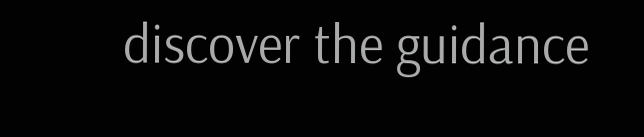discover the guidance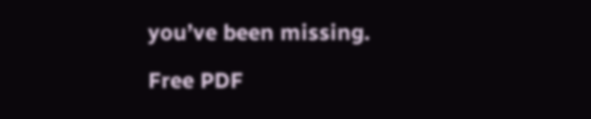you’ve been missing.

Free PDF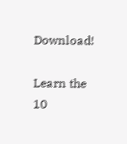Download!

Learn the 10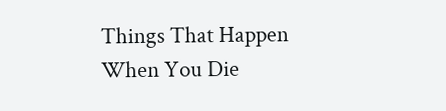Things That Happen When You Die